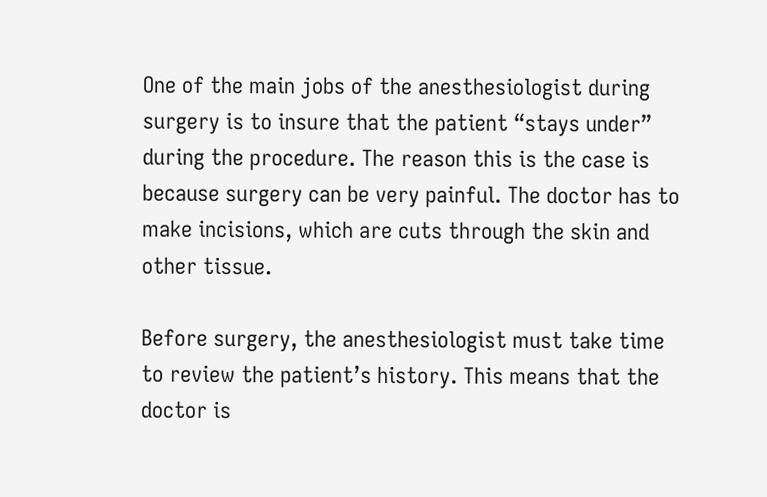One of the main jobs of the anesthesiologist during surgery is to insure that the patient “stays under” during the procedure. The reason this is the case is because surgery can be very painful. The doctor has to make incisions, which are cuts through the skin and other tissue.

Before surgery, the anesthesiologist must take time to review the patient’s history. This means that the doctor is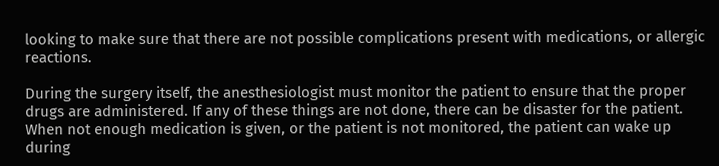looking to make sure that there are not possible complications present with medications, or allergic reactions.

During the surgery itself, the anesthesiologist must monitor the patient to ensure that the proper drugs are administered. If any of these things are not done, there can be disaster for the patient.
When not enough medication is given, or the patient is not monitored, the patient can wake up during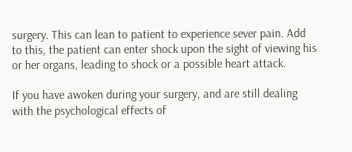surgery. This can lean to patient to experience sever pain. Add to this, the patient can enter shock upon the sight of viewing his or her organs, leading to shock or a possible heart attack.

If you have awoken during your surgery, and are still dealing with the psychological effects of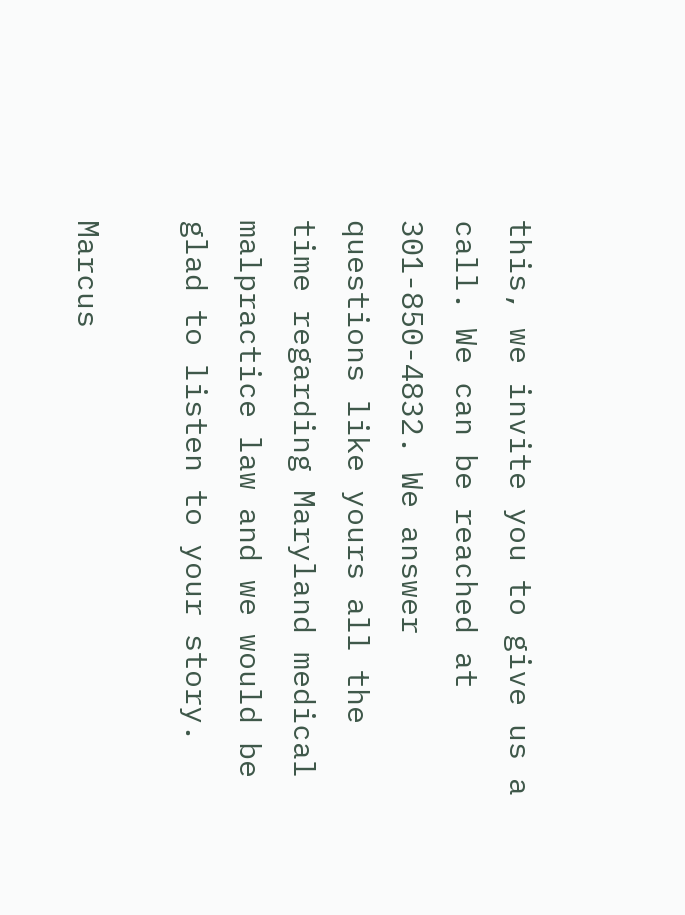this, we invite you to give us a call. We can be reached at 301-850-4832. We answer questions like yours all the time regarding Maryland medical malpractice law and we would be glad to listen to your story.

Marcus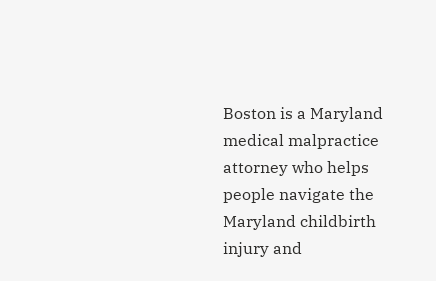Boston is a Maryland medical malpractice attorney who helps people navigate the Maryland childbirth injury and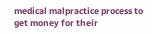medical malpractice process to get money for their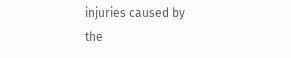injuries caused by the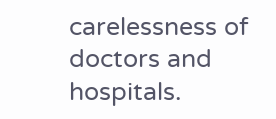carelessness of doctors and hospitals.